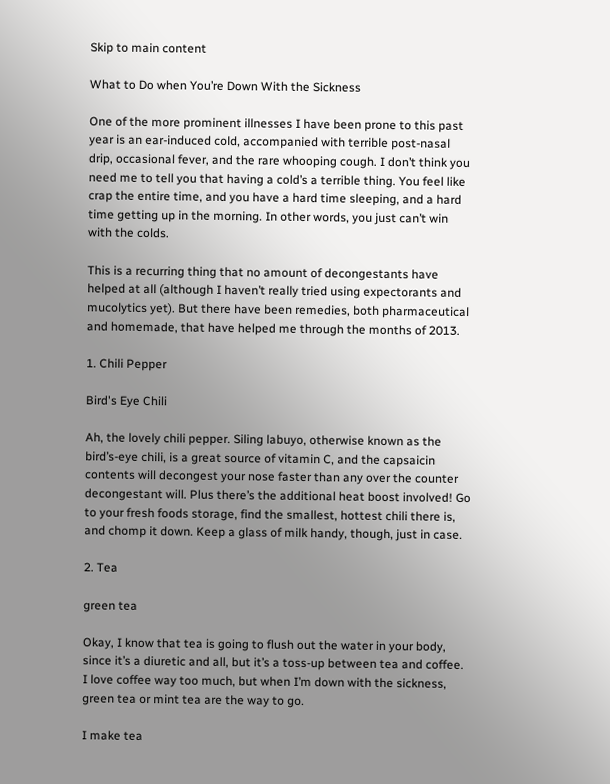Skip to main content

What to Do when You’re Down With the Sickness

One of the more prominent illnesses I have been prone to this past year is an ear-induced cold, accompanied with terrible post-nasal drip, occasional fever, and the rare whooping cough. I don’t think you need me to tell you that having a cold’s a terrible thing. You feel like crap the entire time, and you have a hard time sleeping, and a hard time getting up in the morning. In other words, you just can’t win with the colds.

This is a recurring thing that no amount of decongestants have helped at all (although I haven’t really tried using expectorants and mucolytics yet). But there have been remedies, both pharmaceutical and homemade, that have helped me through the months of 2013.

1. Chili Pepper

Bird's Eye Chili

Ah, the lovely chili pepper. Siling labuyo, otherwise known as the bird’s-eye chili, is a great source of vitamin C, and the capsaicin contents will decongest your nose faster than any over the counter decongestant will. Plus there’s the additional heat boost involved! Go to your fresh foods storage, find the smallest, hottest chili there is, and chomp it down. Keep a glass of milk handy, though, just in case.

2. Tea

green tea

Okay, I know that tea is going to flush out the water in your body, since it’s a diuretic and all, but it’s a toss-up between tea and coffee. I love coffee way too much, but when I’m down with the sickness, green tea or mint tea are the way to go.

I make tea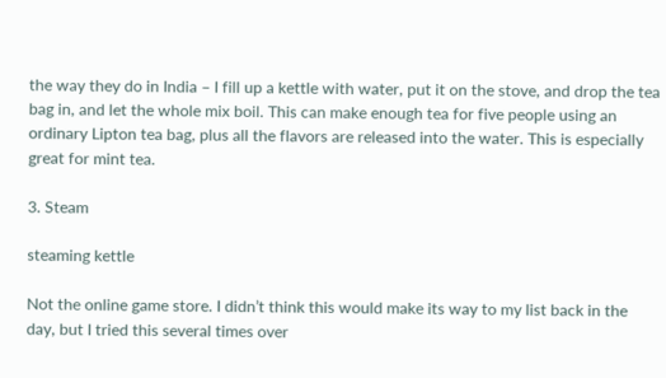the way they do in India – I fill up a kettle with water, put it on the stove, and drop the tea bag in, and let the whole mix boil. This can make enough tea for five people using an ordinary Lipton tea bag, plus all the flavors are released into the water. This is especially great for mint tea.

3. Steam

steaming kettle

Not the online game store. I didn’t think this would make its way to my list back in the day, but I tried this several times over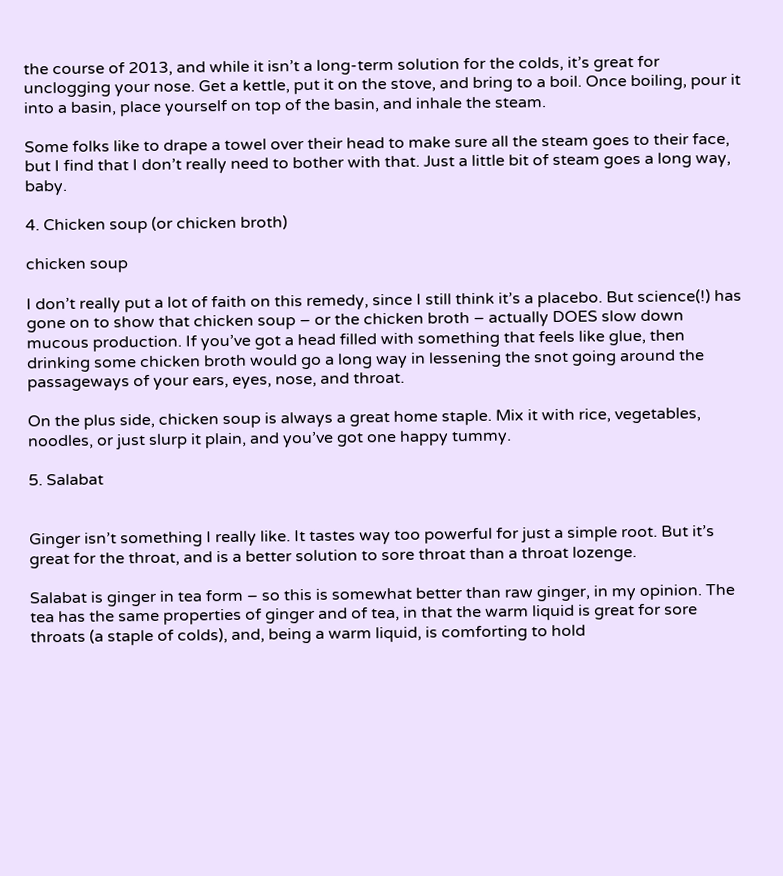the course of 2013, and while it isn’t a long-term solution for the colds, it’s great for unclogging your nose. Get a kettle, put it on the stove, and bring to a boil. Once boiling, pour it into a basin, place yourself on top of the basin, and inhale the steam.

Some folks like to drape a towel over their head to make sure all the steam goes to their face, but I find that I don’t really need to bother with that. Just a little bit of steam goes a long way, baby.

4. Chicken soup (or chicken broth)

chicken soup

I don’t really put a lot of faith on this remedy, since I still think it’s a placebo. But science(!) has gone on to show that chicken soup – or the chicken broth – actually DOES slow down mucous production. If you’ve got a head filled with something that feels like glue, then drinking some chicken broth would go a long way in lessening the snot going around the passageways of your ears, eyes, nose, and throat.

On the plus side, chicken soup is always a great home staple. Mix it with rice, vegetables, noodles, or just slurp it plain, and you’ve got one happy tummy.

5. Salabat


Ginger isn’t something I really like. It tastes way too powerful for just a simple root. But it’s great for the throat, and is a better solution to sore throat than a throat lozenge.

Salabat is ginger in tea form – so this is somewhat better than raw ginger, in my opinion. The tea has the same properties of ginger and of tea, in that the warm liquid is great for sore throats (a staple of colds), and, being a warm liquid, is comforting to hold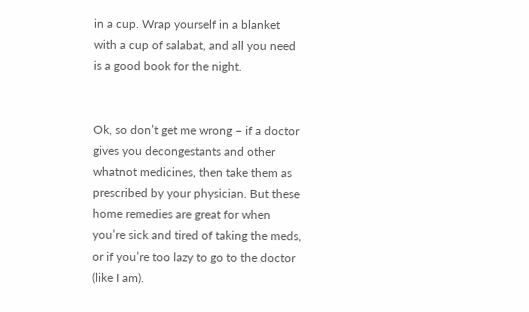in a cup. Wrap yourself in a blanket with a cup of salabat, and all you need is a good book for the night.


Ok, so don’t get me wrong – if a doctor gives you decongestants and other whatnot medicines, then take them as prescribed by your physician. But these home remedies are great for when you’re sick and tired of taking the meds, or if you’re too lazy to go to the doctor (like I am).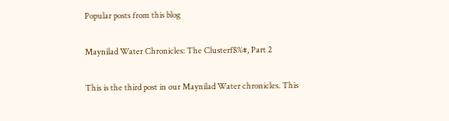Popular posts from this blog

Maynilad Water Chronicles: The Clusterf$%#, Part 2

This is the third post in our Maynilad Water chronicles. This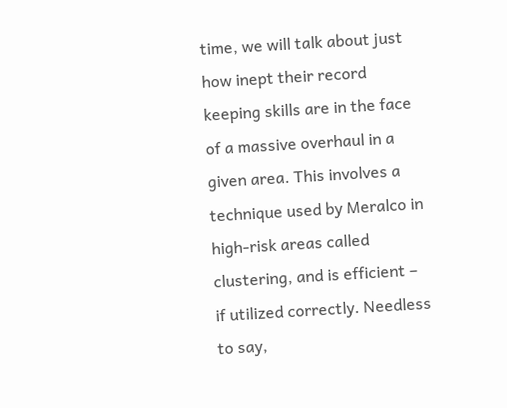time, we will talk about just how inept their record keeping skills are in the face of a massive overhaul in a given area. This involves a technique used by Meralco in high-risk areas called clustering, and is efficient – if utilized correctly. Needless to say,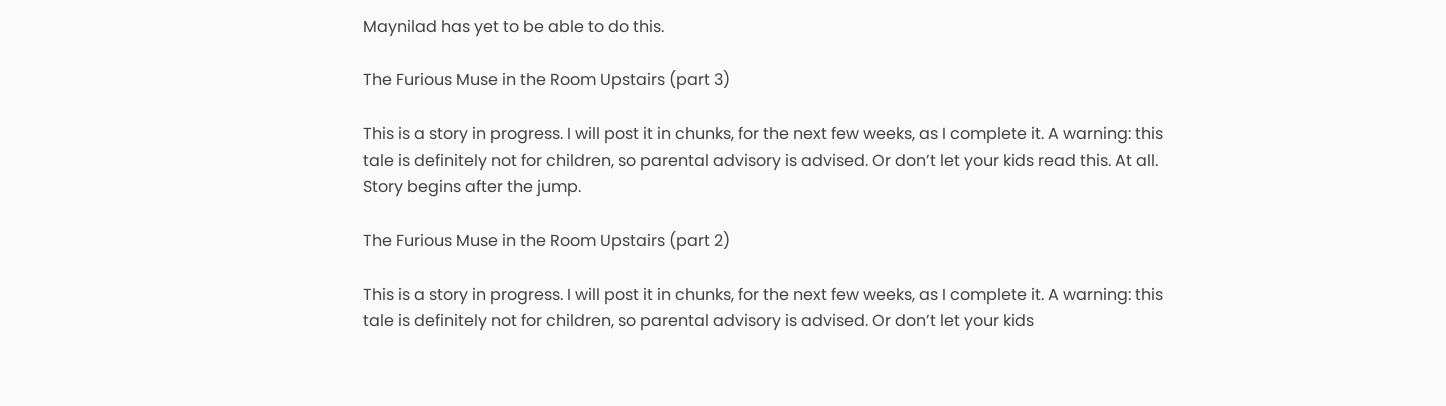Maynilad has yet to be able to do this.

The Furious Muse in the Room Upstairs (part 3)

This is a story in progress. I will post it in chunks, for the next few weeks, as I complete it. A warning: this tale is definitely not for children, so parental advisory is advised. Or don’t let your kids read this. At all. Story begins after the jump.

The Furious Muse in the Room Upstairs (part 2)

This is a story in progress. I will post it in chunks, for the next few weeks, as I complete it. A warning: this tale is definitely not for children, so parental advisory is advised. Or don’t let your kids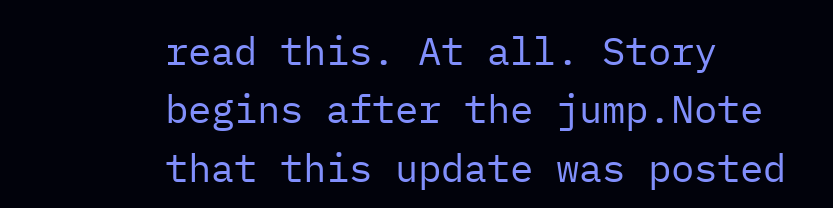read this. At all. Story begins after the jump.Note that this update was posted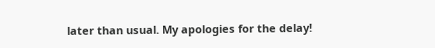later than usual. My apologies for the delay!